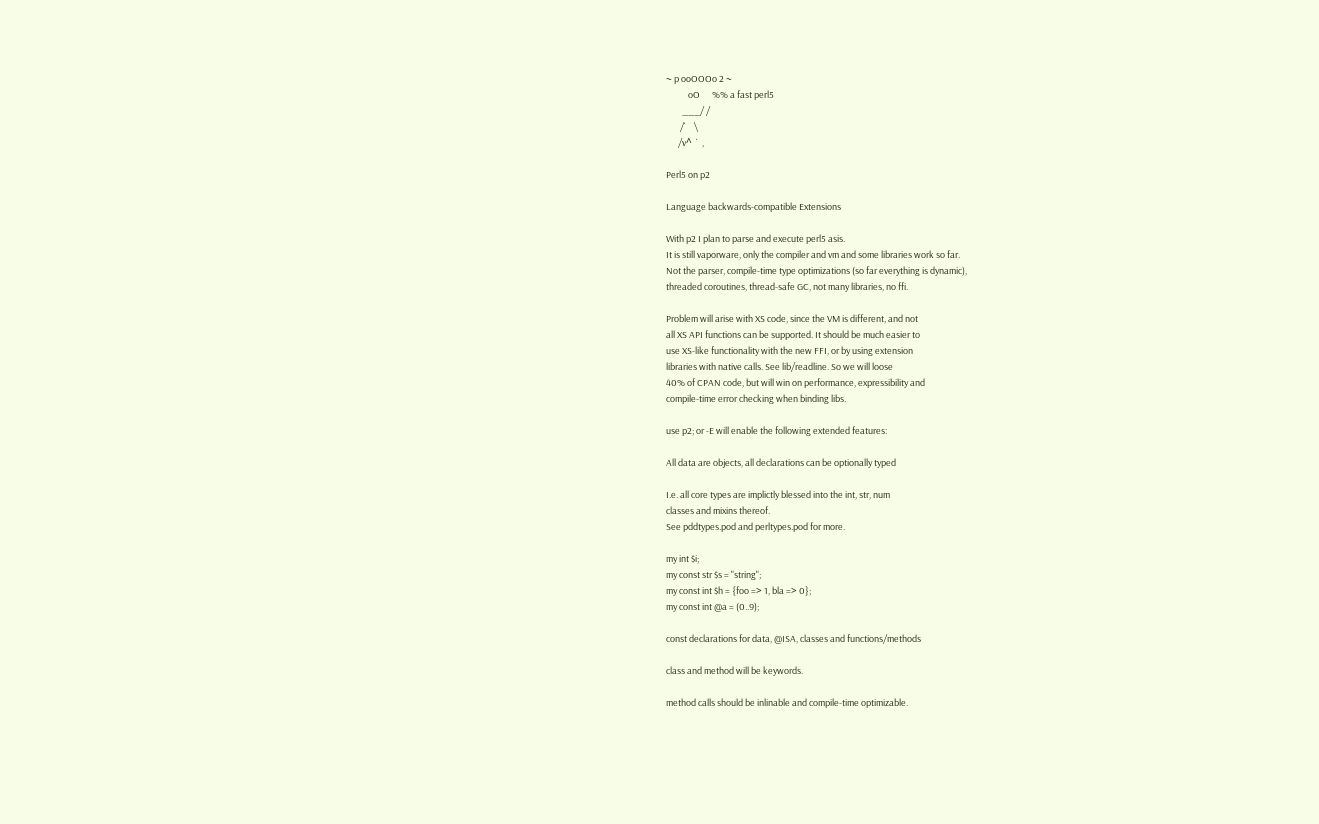~ p ooOOOo 2 ~
           oO      %% a fast perl5
        ___/ /
       /`    \
      /v^  `  ,

Perl5 on p2

Language backwards-compatible Extensions

With p2 I plan to parse and execute perl5 asis.
It is still vaporware, only the compiler and vm and some libraries work so far.
Not the parser, compile-time type optimizations (so far everything is dynamic),
threaded coroutines, thread-safe GC, not many libraries, no ffi.

Problem will arise with XS code, since the VM is different, and not
all XS API functions can be supported. It should be much easier to
use XS-like functionality with the new FFI, or by using extension
libraries with native calls. See lib/readline. So we will loose
40% of CPAN code, but will win on performance, expressibility and
compile-time error checking when binding libs.

use p2; or -E will enable the following extended features:

All data are objects, all declarations can be optionally typed

I.e. all core types are implictly blessed into the int, str, num
classes and mixins thereof.
See pddtypes.pod and perltypes.pod for more.

my int $i;
my const str $s = "string";
my const int $h = {foo => 1, bla => 0};
my const int @a = (0..9);

const declarations for data, @ISA, classes and functions/methods

class and method will be keywords.

method calls should be inlinable and compile-time optimizable.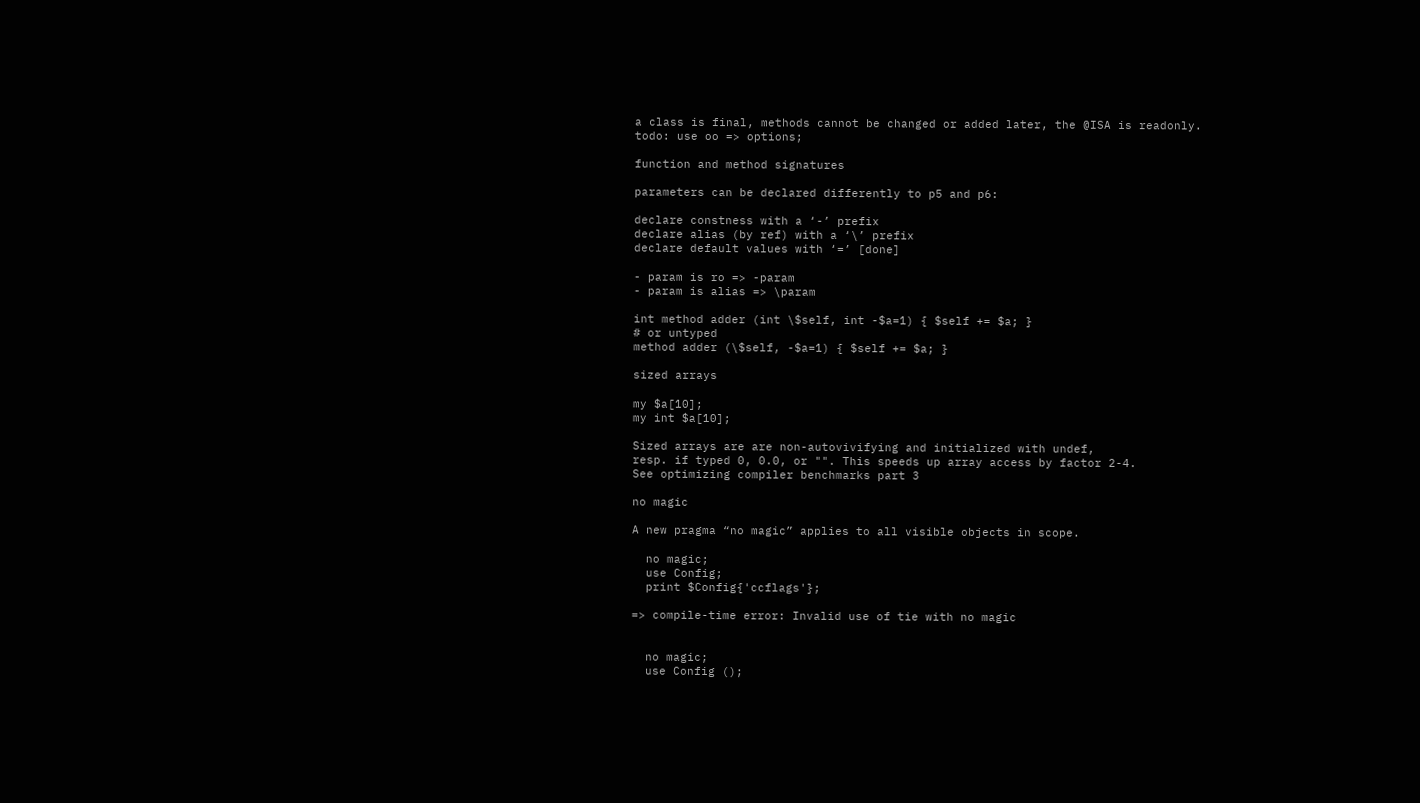a class is final, methods cannot be changed or added later, the @ISA is readonly.
todo: use oo => options;

function and method signatures

parameters can be declared differently to p5 and p6:

declare constness with a ‘-’ prefix
declare alias (by ref) with a ‘\’ prefix
declare default values with ‘=’ [done]

- param is ro => -param
- param is alias => \param

int method adder (int \$self, int -$a=1) { $self += $a; }
# or untyped
method adder (\$self, -$a=1) { $self += $a; }

sized arrays

my $a[10];
my int $a[10];

Sized arrays are are non-autovivifying and initialized with undef,
resp. if typed 0, 0.0, or "". This speeds up array access by factor 2-4.
See optimizing compiler benchmarks part 3

no magic

A new pragma “no magic” applies to all visible objects in scope.

  no magic;
  use Config;
  print $Config{'ccflags'};

=> compile-time error: Invalid use of tie with no magic


  no magic;
  use Config ();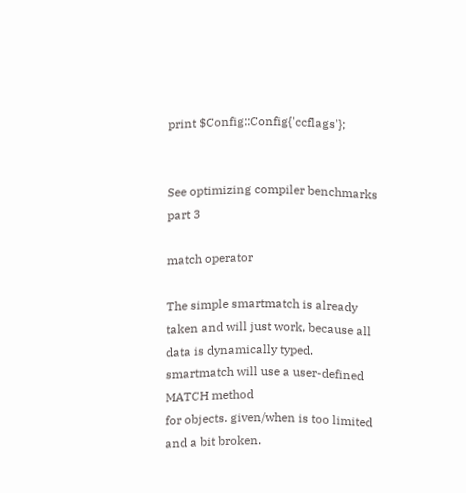print $Config::Config{'ccflags'};


See optimizing compiler benchmarks part 3

match operator

The simple smartmatch is already taken and will just work, because all
data is dynamically typed. smartmatch will use a user-defined MATCH method
for objects. given/when is too limited and a bit broken.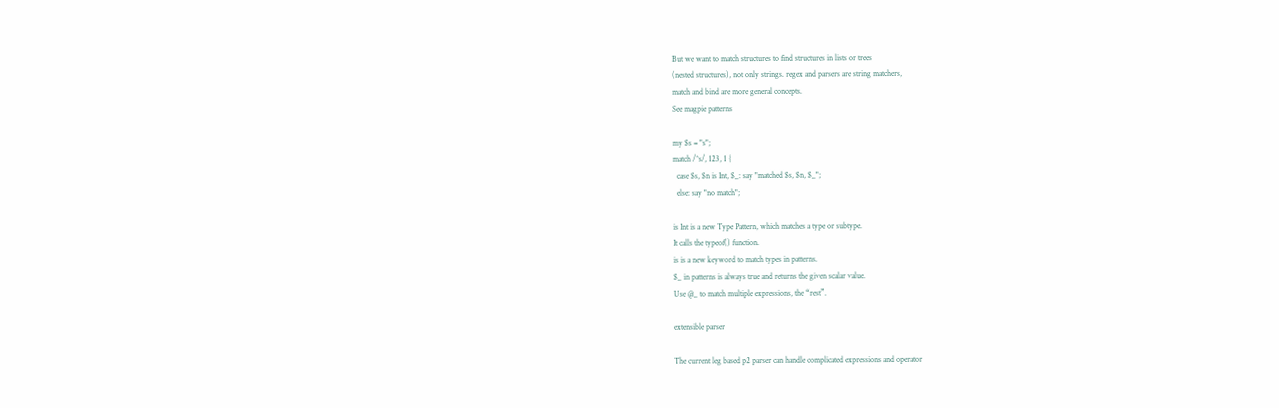But we want to match structures to find structures in lists or trees
(nested structures), not only strings. regex and parsers are string matchers,
match and bind are more general concepts.
See magpie patterns

my $s = "s";
match /^s/, 123, 1 {
  case $s, $n is Int, $_: say "matched $s, $n, $_";
  else: say "no match";

is Int is a new Type Pattern, which matches a type or subtype.
It calls the typeof() function.
is is a new keyword to match types in patterns.
$_ in patterns is always true and returns the given scalar value.
Use @_ to match multiple expressions, the “rest”.

extensible parser

The current leg based p2 parser can handle complicated expressions and operator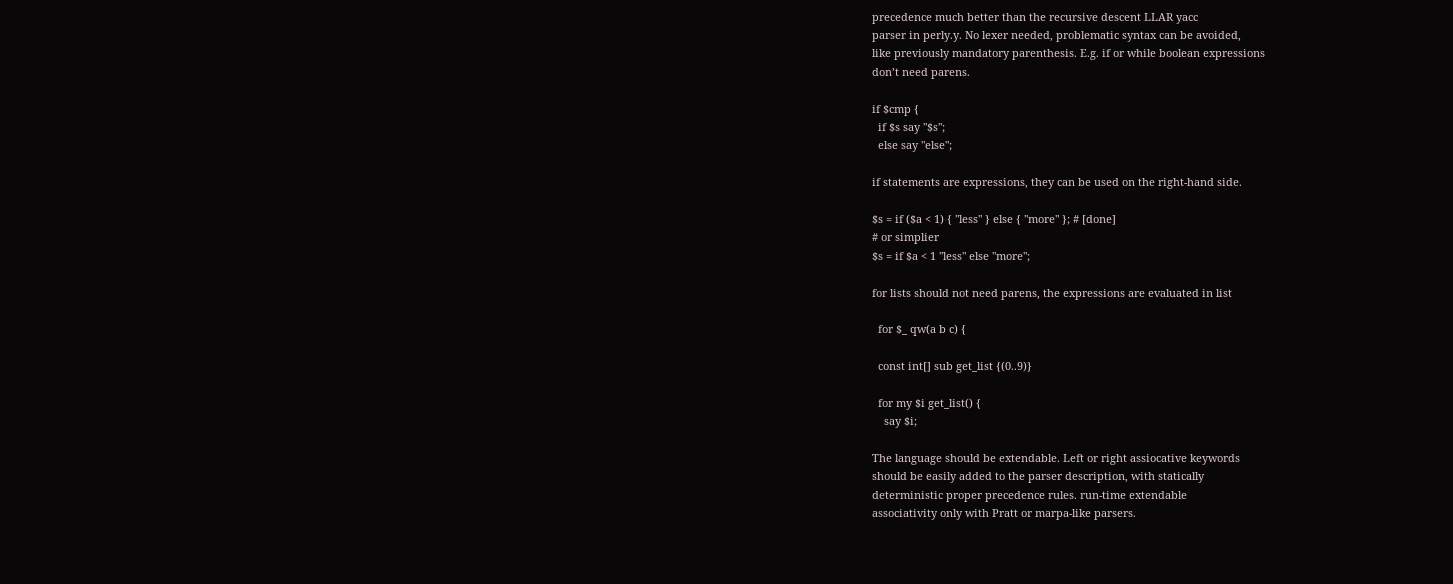precedence much better than the recursive descent LLAR yacc
parser in perly.y. No lexer needed, problematic syntax can be avoided,
like previously mandatory parenthesis. E.g. if or while boolean expressions
don’t need parens.

if $cmp {
  if $s say "$s";
  else say "else";

if statements are expressions, they can be used on the right-hand side.

$s = if ($a < 1) { "less" } else { "more" }; # [done]
# or simplier
$s = if $a < 1 "less" else "more";

for lists should not need parens, the expressions are evaluated in list

  for $_ qw(a b c) {

  const int[] sub get_list {(0..9)}

  for my $i get_list() {
    say $i;

The language should be extendable. Left or right assiocative keywords
should be easily added to the parser description, with statically
deterministic proper precedence rules. run-time extendable
associativity only with Pratt or marpa-like parsers.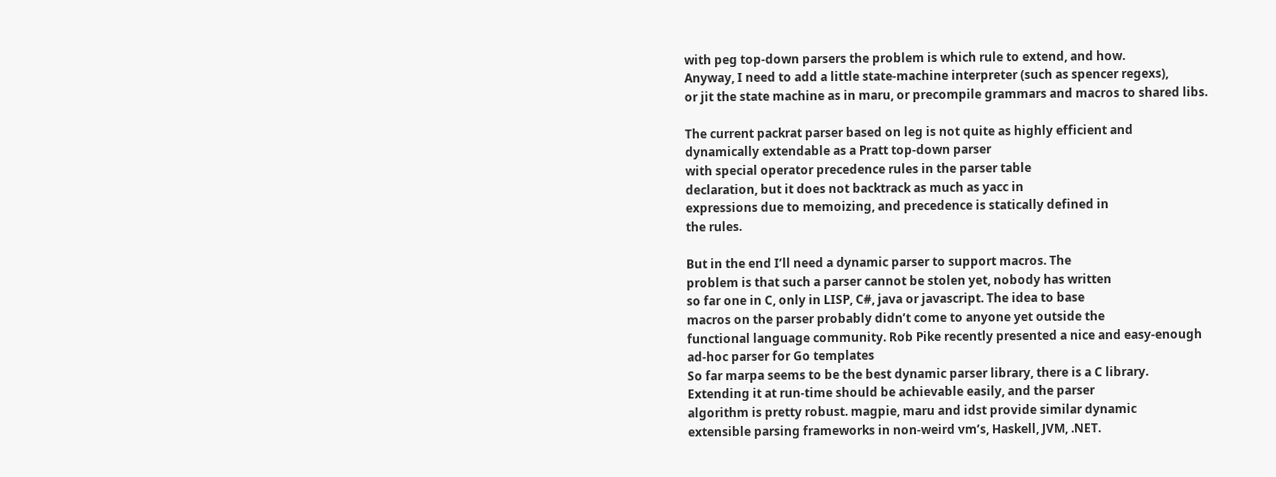with peg top-down parsers the problem is which rule to extend, and how.
Anyway, I need to add a little state-machine interpreter (such as spencer regexs),
or jit the state machine as in maru, or precompile grammars and macros to shared libs.

The current packrat parser based on leg is not quite as highly efficient and
dynamically extendable as a Pratt top-down parser
with special operator precedence rules in the parser table
declaration, but it does not backtrack as much as yacc in
expressions due to memoizing, and precedence is statically defined in
the rules.

But in the end I’ll need a dynamic parser to support macros. The
problem is that such a parser cannot be stolen yet, nobody has written
so far one in C, only in LISP, C#, java or javascript. The idea to base
macros on the parser probably didn’t come to anyone yet outside the
functional language community. Rob Pike recently presented a nice and easy-enough
ad-hoc parser for Go templates
So far marpa seems to be the best dynamic parser library, there is a C library.
Extending it at run-time should be achievable easily, and the parser
algorithm is pretty robust. magpie, maru and idst provide similar dynamic
extensible parsing frameworks in non-weird vm’s, Haskell, JVM, .NET.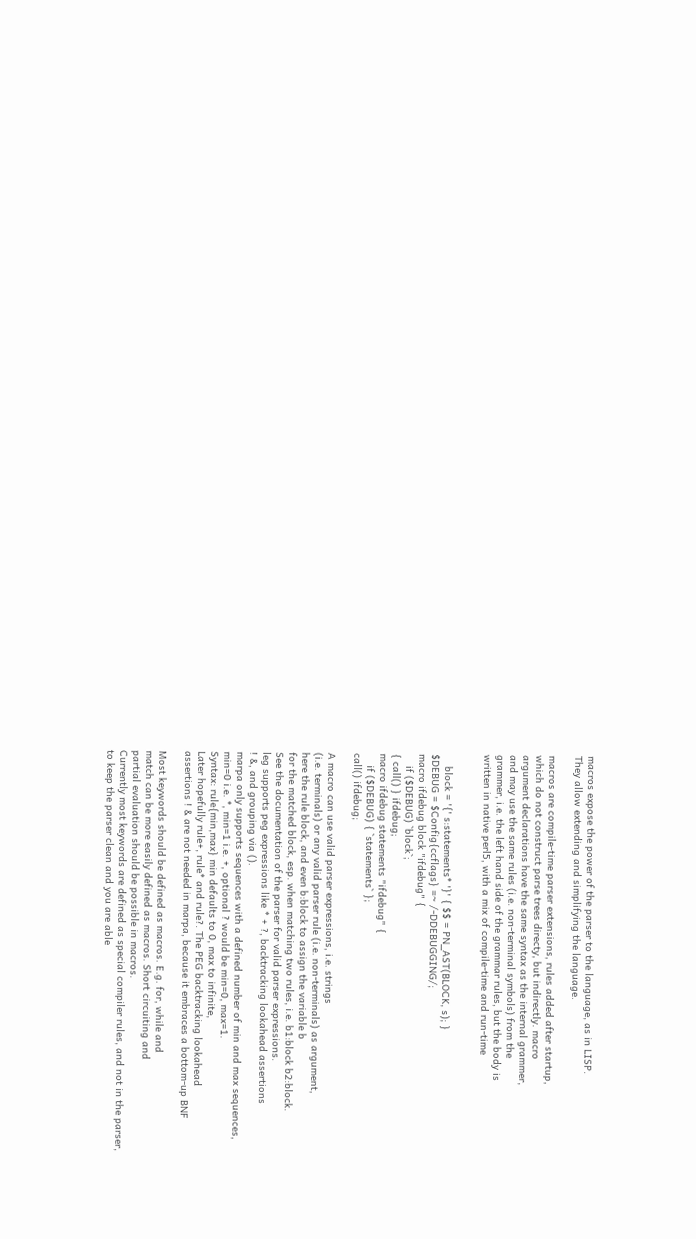macros expose the power of the parser to the language, as in LISP.
They allow extending and simplifying the language.

macros are compile-time parser extensions, rules added after startup,
which do not construct parse trees directy, but indirectly. macro
argument declarations have the same syntax as the internal grammer,
and may use the same rules (i.e. non-terminal symbols) from the
grammer, i.e. the left hand side of the grammar rules, but the body is
written in native perl5, with a mix of compile-time and run-time


    block = '{' s:statements* '}' { $$ = PN_AST(BLOCK, s); }
$DEBUG = $Config{ccflags} =~ /-DDEBUGGING/;
macro ifdebug block "ifdebug" {
    if ($DEBUG) `block`;
{ call() } ifdebug;
macro ifdebug statements "ifdebug" {
    if ($DEBUG) { `statements` };
call() ifdebug;

A macro can use valid parser expressions, i.e. strings
(i.e. terminals) or any valid parser rule (i.e. non-terminals) as argument,
here the rule block, and even b:block to assign the variable b
for the matched block, esp. when matching two rules, i.e. b1:block b2:block.
See the documentation of the parser for valid parser expressions.
leg supports peg expressions like * + ?, backtracking lookahead assertions
! &, and grouping via ().
marpa only supports sequences with a defined number of min and max sequences,
min=0 i.e. *, min=1 i.e. +, optional ? would be min=0, max=1.
Syntax: rule{min,max} min defaults to 0, max to infinite,
Later hopefully rule+, rule* and rule?. The PEG backtracking lookahead
assertions ! & are not needed in marpa, because it embraces a bottom-up BNF

Most keywords should be defined as macros. E.g. for, while and
match can be more easily defined as macros. Short circuiting and
partial evaluation should be possible in macros.
Currently most keywords are defined as special compiler rules, and not in the parser,
to keep the parser clean and you are able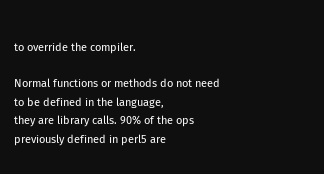to override the compiler.

Normal functions or methods do not need to be defined in the language,
they are library calls. 90% of the ops previously defined in perl5 are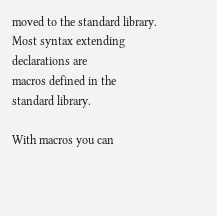moved to the standard library. Most syntax extending declarations are
macros defined in the standard library.

With macros you can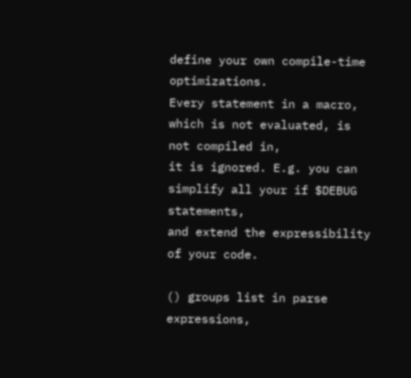define your own compile-time optimizations.
Every statement in a macro, which is not evaluated, is not compiled in,
it is ignored. E.g. you can simplify all your if $DEBUG statements,
and extend the expressibility of your code.

() groups list in parse expressions,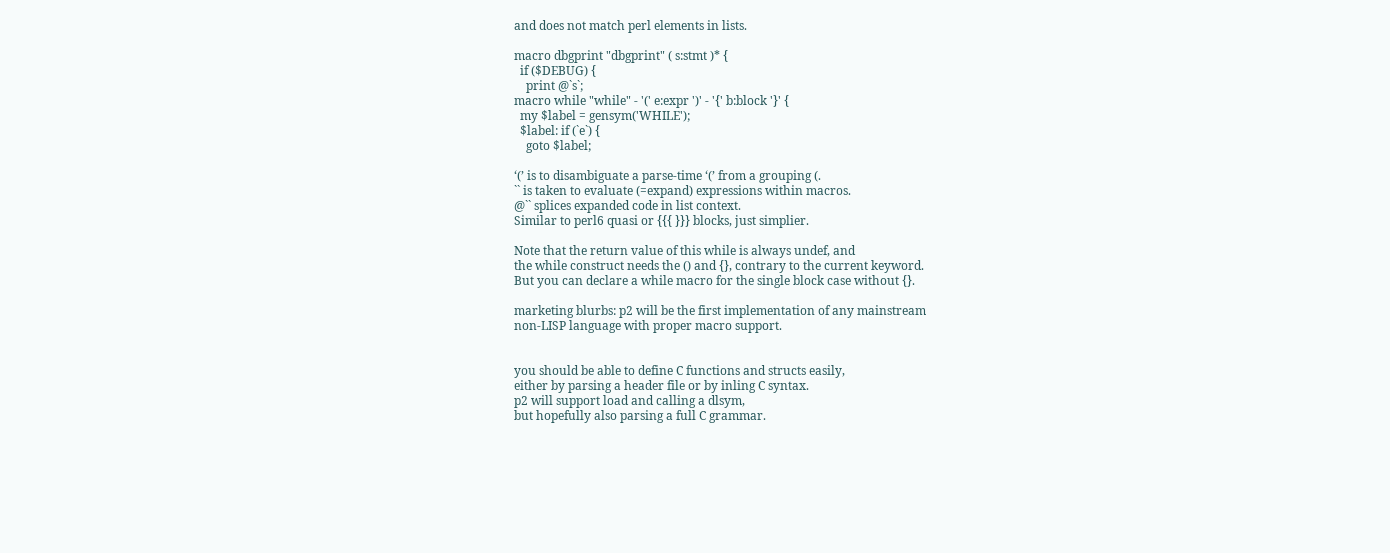and does not match perl elements in lists.

macro dbgprint "dbgprint" ( s:stmt )* {
  if ($DEBUG) {
    print @`s`;
macro while "while" - '(' e:expr ')' - '{' b:block '}' {
  my $label = gensym('WHILE');
  $label: if (`e`) {
    goto $label;

‘(’ is to disambiguate a parse-time ‘(’ from a grouping (.
`` is taken to evaluate (=expand) expressions within macros.
@`` splices expanded code in list context.
Similar to perl6 quasi or {{{ }}} blocks, just simplier.

Note that the return value of this while is always undef, and
the while construct needs the () and {}, contrary to the current keyword.
But you can declare a while macro for the single block case without {}.

marketing blurbs: p2 will be the first implementation of any mainstream
non-LISP language with proper macro support.


you should be able to define C functions and structs easily,
either by parsing a header file or by inling C syntax.
p2 will support load and calling a dlsym,
but hopefully also parsing a full C grammar.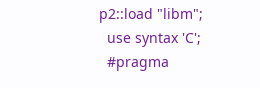p2::load "libm";
  use syntax 'C';
  #pragma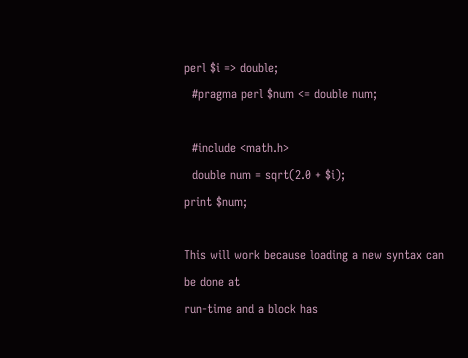perl $i => double;
  #pragma perl $num <= double num;

  #include <math.h>
  double num = sqrt(2.0 + $i);
print $num;

This will work because loading a new syntax can be done at
run-time and a block has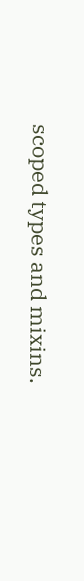scoped types and mixins.